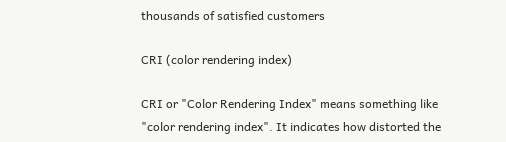thousands of satisfied customers

CRI (color rendering index)

CRI or "Color Rendering Index" means something like "color rendering index". It indicates how distorted the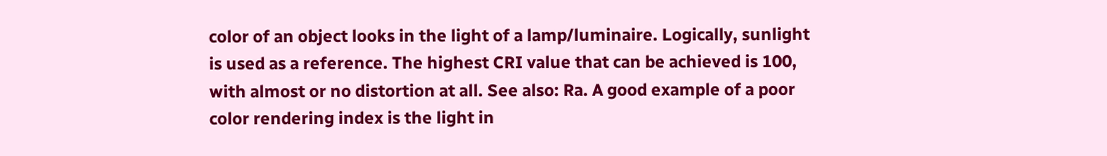color of an object looks in the light of a lamp/luminaire. Logically, sunlight is used as a reference. The highest CRI value that can be achieved is 100, with almost or no distortion at all. See also: Ra. A good example of a poor color rendering index is the light in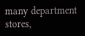many department stores,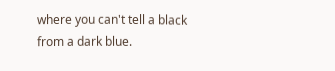where you can't tell a black from a dark blue.